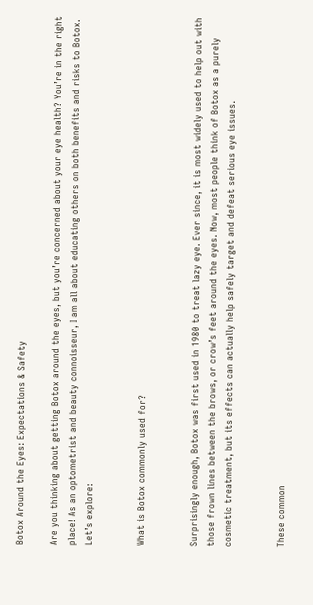Botox Around the Eyes: Expectations & Safety

Are you thinking about getting Botox around the eyes, but you’re concerned about your eye health? You’re in the right place! As an optometrist and beauty connoisseur, I am all about educating others on both benefits and risks to Botox. Let’s explore:


What is Botox commonly used for?


Surprisingly enough, Botox was first used in 1980 to treat lazy eye. Ever since, it is most widely used to help out with those frown lines between the brows, or crow’s feet around the eyes. Now, most people think of Botox as a purely cosmetic treatment, but its effects can actually help safely target and defeat serious eye issues.


These common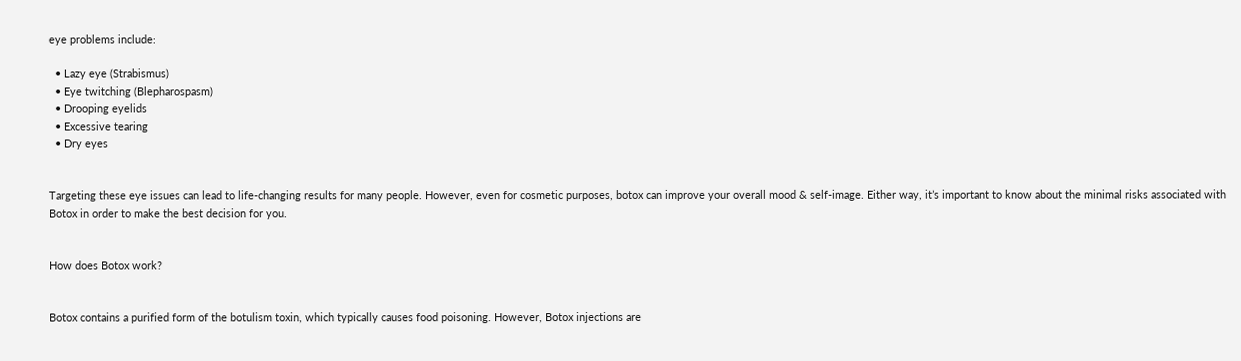eye problems include:

  • Lazy eye (Strabismus)
  • Eye twitching (Blepharospasm)
  • Drooping eyelids
  • Excessive tearing
  • Dry eyes


Targeting these eye issues can lead to life-changing results for many people. However, even for cosmetic purposes, botox can improve your overall mood & self-image. Either way, it’s important to know about the minimal risks associated with Botox in order to make the best decision for you.


How does Botox work?


Botox contains a purified form of the botulism toxin, which typically causes food poisoning. However, Botox injections are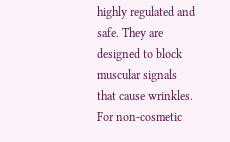highly regulated and safe. They are designed to block muscular signals that cause wrinkles. For non-cosmetic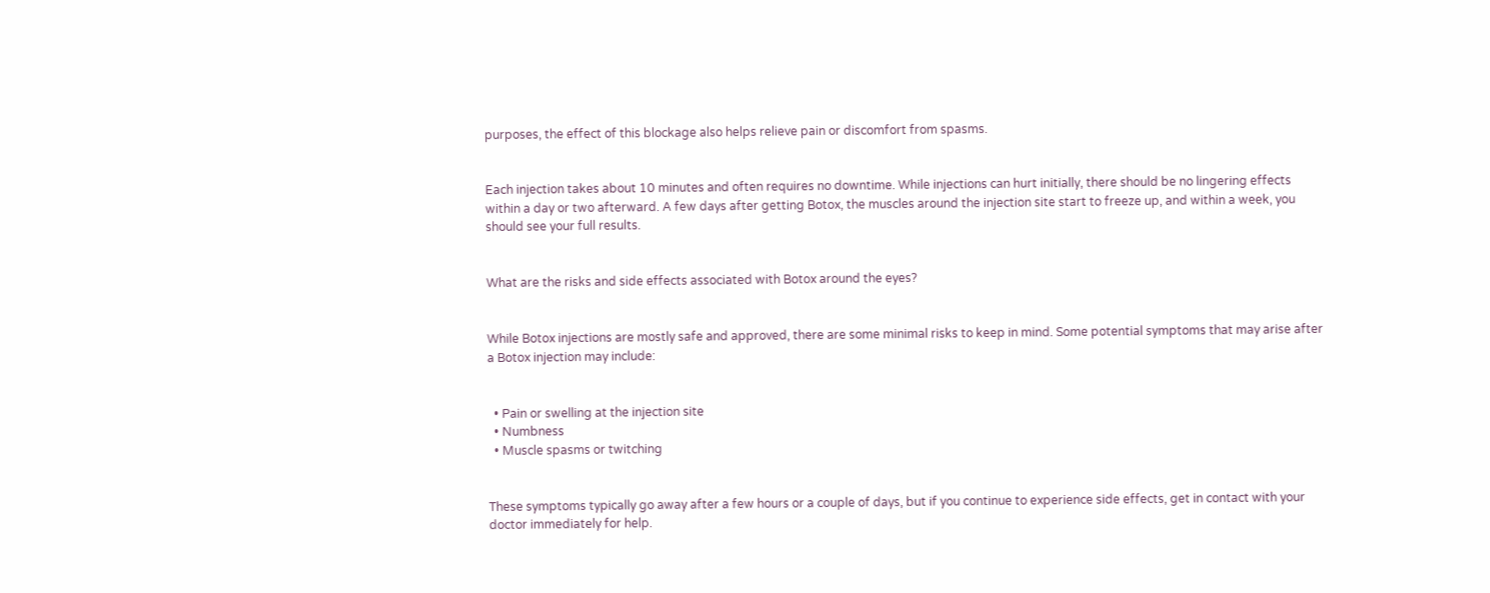purposes, the effect of this blockage also helps relieve pain or discomfort from spasms.


Each injection takes about 10 minutes and often requires no downtime. While injections can hurt initially, there should be no lingering effects within a day or two afterward. A few days after getting Botox, the muscles around the injection site start to freeze up, and within a week, you should see your full results.


What are the risks and side effects associated with Botox around the eyes?


While Botox injections are mostly safe and approved, there are some minimal risks to keep in mind. Some potential symptoms that may arise after a Botox injection may include:


  • Pain or swelling at the injection site
  • Numbness
  • Muscle spasms or twitching


These symptoms typically go away after a few hours or a couple of days, but if you continue to experience side effects, get in contact with your doctor immediately for help.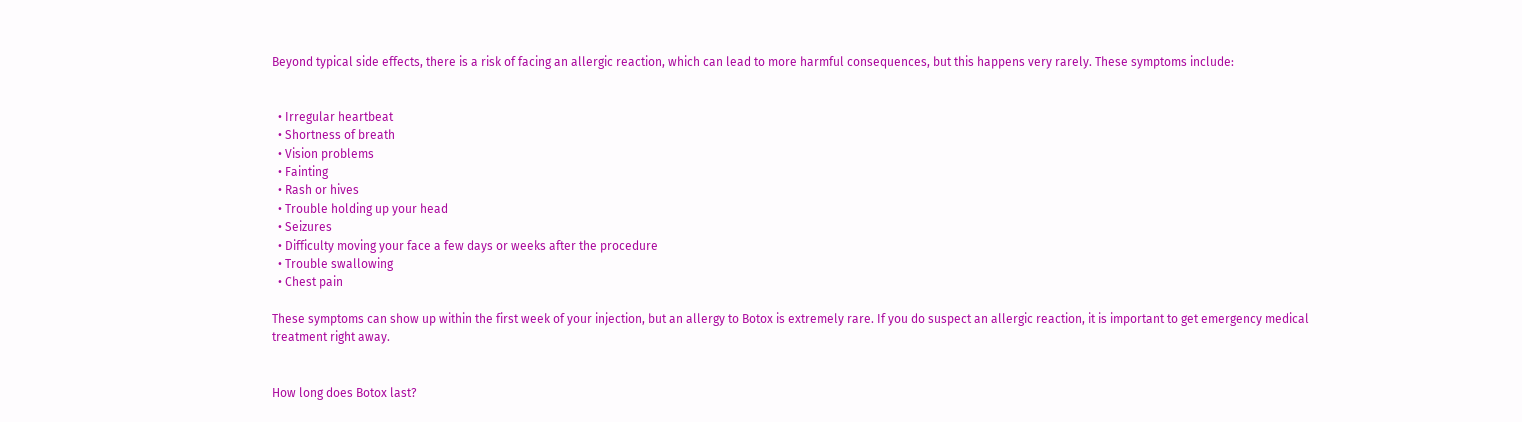Beyond typical side effects, there is a risk of facing an allergic reaction, which can lead to more harmful consequences, but this happens very rarely. These symptoms include:


  • Irregular heartbeat
  • Shortness of breath
  • Vision problems
  • Fainting
  • Rash or hives
  • Trouble holding up your head
  • Seizures
  • Difficulty moving your face a few days or weeks after the procedure
  • Trouble swallowing
  • Chest pain

These symptoms can show up within the first week of your injection, but an allergy to Botox is extremely rare. If you do suspect an allergic reaction, it is important to get emergency medical treatment right away.


How long does Botox last?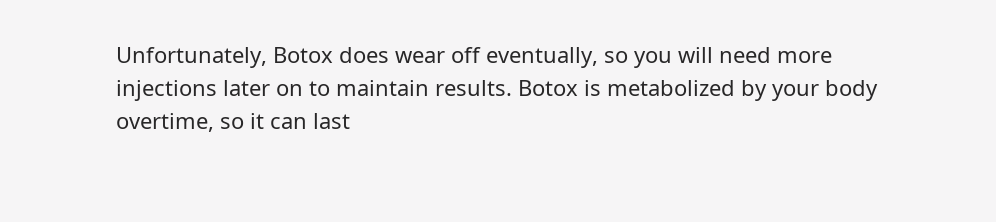Unfortunately, Botox does wear off eventually, so you will need more injections later on to maintain results. Botox is metabolized by your body overtime, so it can last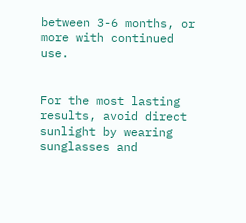between 3-6 months, or more with continued use.


For the most lasting results, avoid direct sunlight by wearing sunglasses and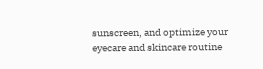sunscreen, and optimize your eyecare and skincare routine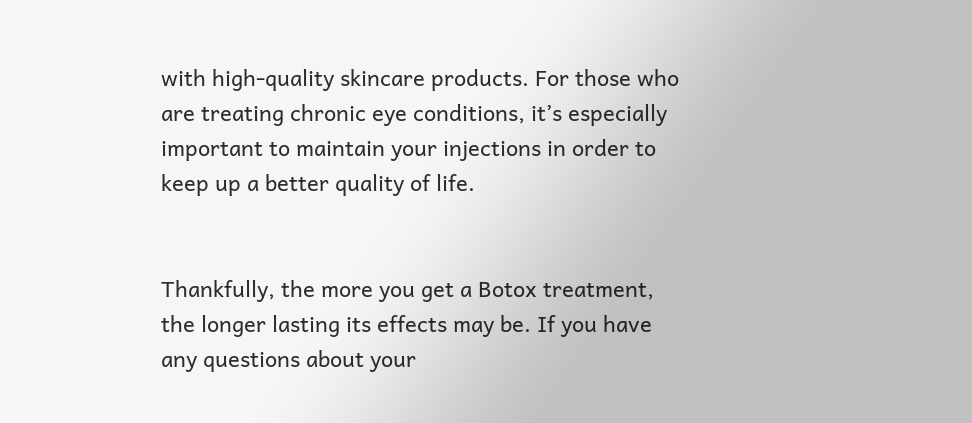with high-quality skincare products. For those who are treating chronic eye conditions, it’s especially important to maintain your injections in order to keep up a better quality of life.


Thankfully, the more you get a Botox treatment, the longer lasting its effects may be. If you have any questions about your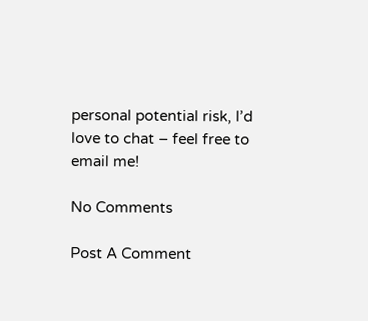personal potential risk, I’d love to chat – feel free to email me!

No Comments

Post A Comment